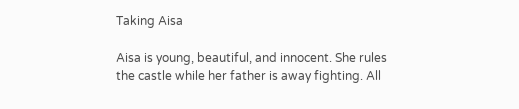Taking Aisa

Aisa is young, beautiful, and innocent. She rules the castle while her father is away fighting. All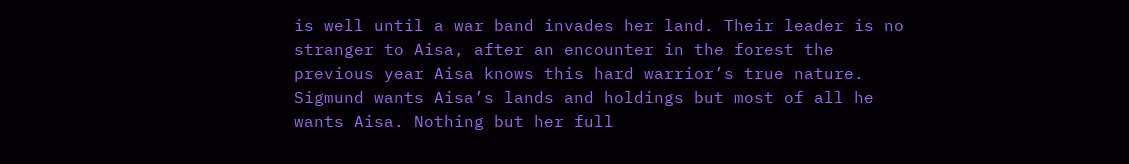is well until a war band invades her land. Their leader is no stranger to Aisa, after an encounter in the forest the previous year Aisa knows this hard warrior’s true nature. Sigmund wants Aisa’s lands and holdings but most of all he wants Aisa. Nothing but her full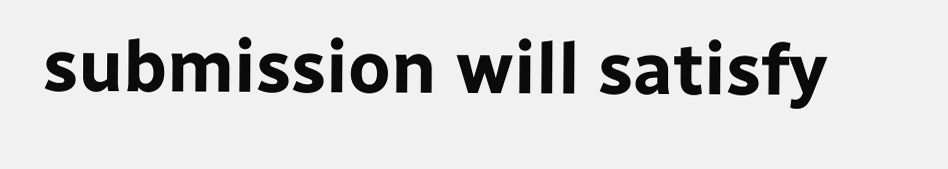submission will satisfy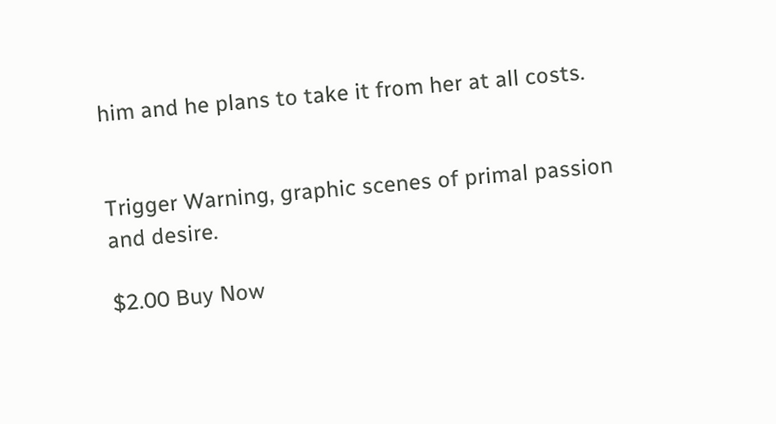him and he plans to take it from her at all costs.


Trigger Warning, graphic scenes of primal passion and desire.

$2.00 Buy Now